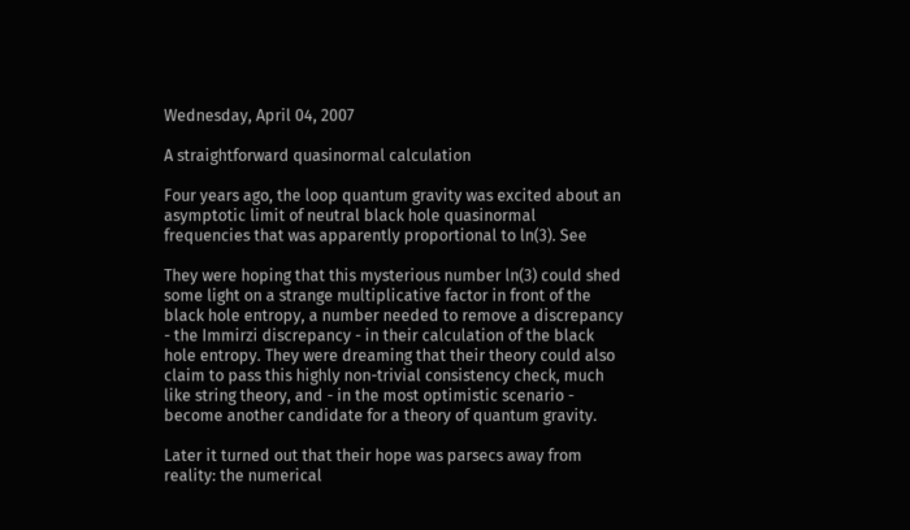Wednesday, April 04, 2007

A straightforward quasinormal calculation

Four years ago, the loop quantum gravity was excited about an asymptotic limit of neutral black hole quasinormal frequencies that was apparently proportional to ln(3). See

They were hoping that this mysterious number ln(3) could shed some light on a strange multiplicative factor in front of the black hole entropy, a number needed to remove a discrepancy - the Immirzi discrepancy - in their calculation of the black hole entropy. They were dreaming that their theory could also claim to pass this highly non-trivial consistency check, much like string theory, and - in the most optimistic scenario - become another candidate for a theory of quantum gravity.

Later it turned out that their hope was parsecs away from reality: the numerical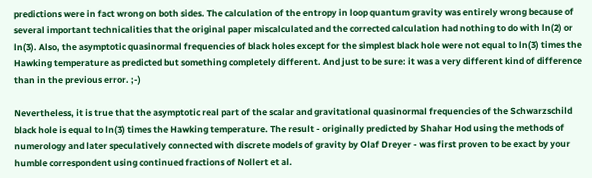predictions were in fact wrong on both sides. The calculation of the entropy in loop quantum gravity was entirely wrong because of several important technicalities that the original paper miscalculated and the corrected calculation had nothing to do with ln(2) or ln(3). Also, the asymptotic quasinormal frequencies of black holes except for the simplest black hole were not equal to ln(3) times the Hawking temperature as predicted but something completely different. And just to be sure: it was a very different kind of difference than in the previous error. ;-)

Nevertheless, it is true that the asymptotic real part of the scalar and gravitational quasinormal frequencies of the Schwarzschild black hole is equal to ln(3) times the Hawking temperature. The result - originally predicted by Shahar Hod using the methods of numerology and later speculatively connected with discrete models of gravity by Olaf Dreyer - was first proven to be exact by your humble correspondent using continued fractions of Nollert et al.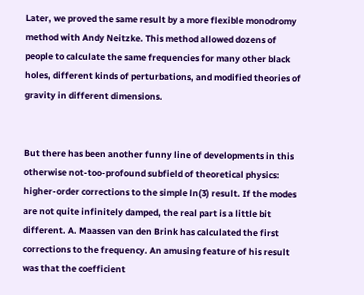Later, we proved the same result by a more flexible monodromy method with Andy Neitzke. This method allowed dozens of people to calculate the same frequencies for many other black holes, different kinds of perturbations, and modified theories of gravity in different dimensions.


But there has been another funny line of developments in this otherwise not-too-profound subfield of theoretical physics: higher-order corrections to the simple ln(3) result. If the modes are not quite infinitely damped, the real part is a little bit different. A. Maassen van den Brink has calculated the first corrections to the frequency. An amusing feature of his result was that the coefficient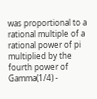was proportional to a rational multiple of a rational power of pi multiplied by the fourth power of Gamma(1/4) -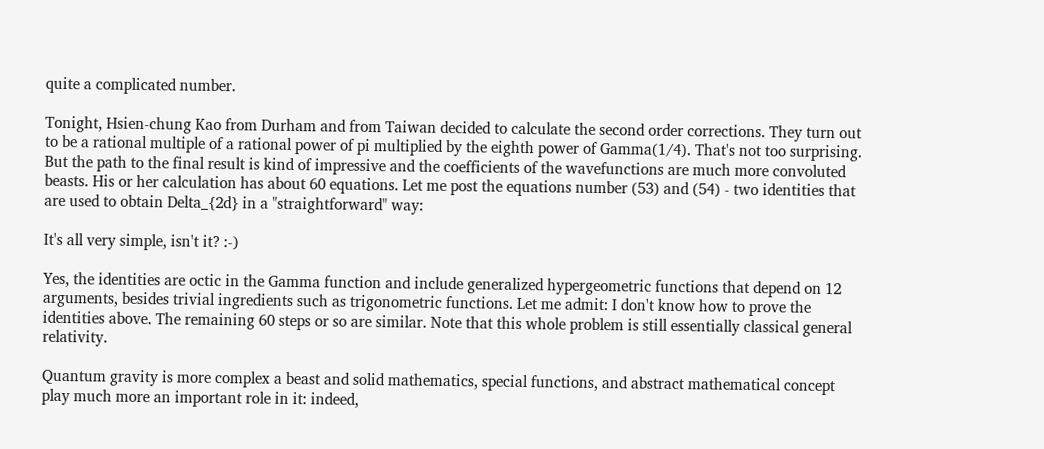quite a complicated number.

Tonight, Hsien-chung Kao from Durham and from Taiwan decided to calculate the second order corrections. They turn out to be a rational multiple of a rational power of pi multiplied by the eighth power of Gamma(1/4). That's not too surprising. But the path to the final result is kind of impressive and the coefficients of the wavefunctions are much more convoluted beasts. His or her calculation has about 60 equations. Let me post the equations number (53) and (54) - two identities that are used to obtain Delta_{2d} in a "straightforward" way:

It's all very simple, isn't it? :-)

Yes, the identities are octic in the Gamma function and include generalized hypergeometric functions that depend on 12 arguments, besides trivial ingredients such as trigonometric functions. Let me admit: I don't know how to prove the identities above. The remaining 60 steps or so are similar. Note that this whole problem is still essentially classical general relativity.

Quantum gravity is more complex a beast and solid mathematics, special functions, and abstract mathematical concept play much more an important role in it: indeed,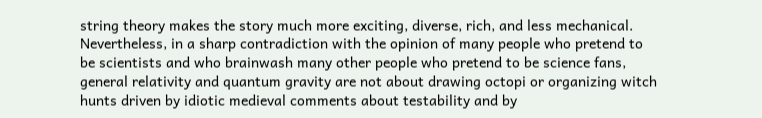string theory makes the story much more exciting, diverse, rich, and less mechanical. Nevertheless, in a sharp contradiction with the opinion of many people who pretend to be scientists and who brainwash many other people who pretend to be science fans, general relativity and quantum gravity are not about drawing octopi or organizing witch hunts driven by idiotic medieval comments about testability and by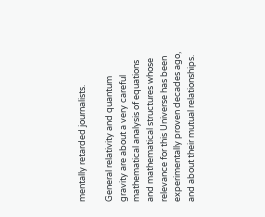mentally retarded journalists.

General relativity and quantum gravity are about a very careful mathematical analysis of equations and mathematical structures whose relevance for this Universe has been experimentally proven decades ago, and about their mutual relationships.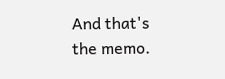And that's the memo.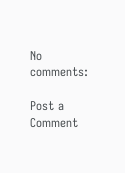No comments:

Post a Comment